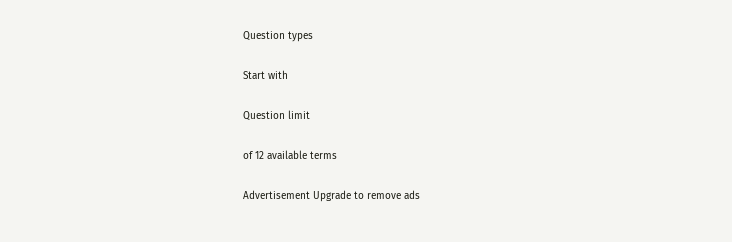Question types

Start with

Question limit

of 12 available terms

Advertisement Upgrade to remove ads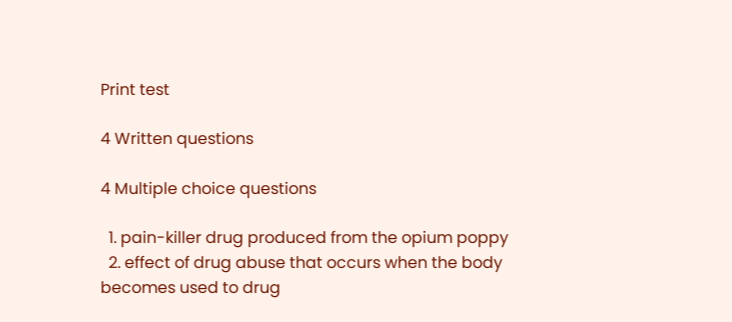Print test

4 Written questions

4 Multiple choice questions

  1. pain-killer drug produced from the opium poppy
  2. effect of drug abuse that occurs when the body becomes used to drug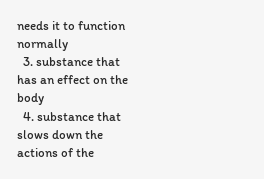needs it to function normally
  3. substance that has an effect on the body
  4. substance that slows down the actions of the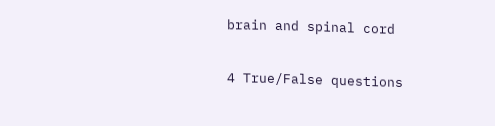brain and spinal cord

4 True/False questions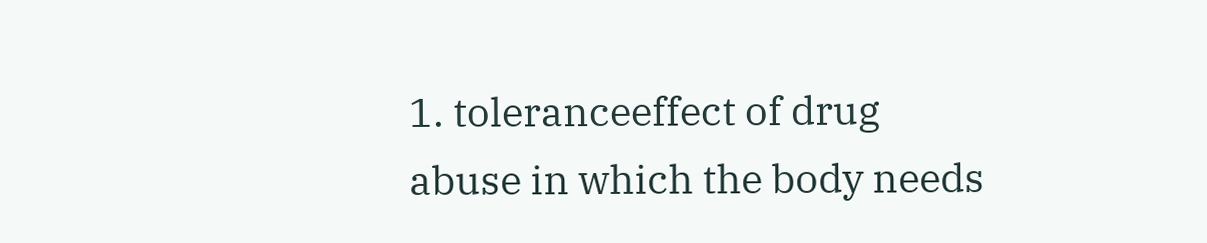1. toleranceeffect of drug abuse in which the body needs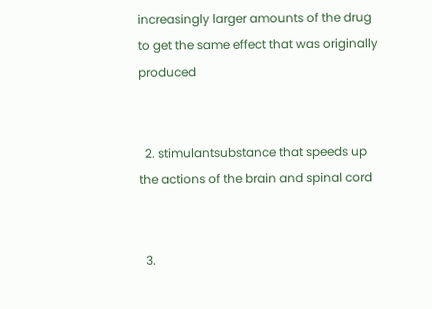increasingly larger amounts of the drug to get the same effect that was originally produced


  2. stimulantsubstance that speeds up the actions of the brain and spinal cord


  3.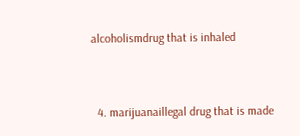alcoholismdrug that is inhaled


  4. marijuanaillegal drug that is made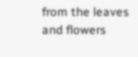from the leaves and flowers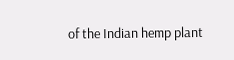of the Indian hemp plant